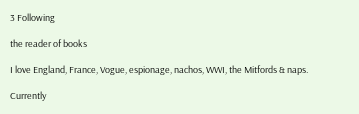3 Following

the reader of books

I love England, France, Vogue, espionage, nachos, WWI, the Mitfords & naps.

Currently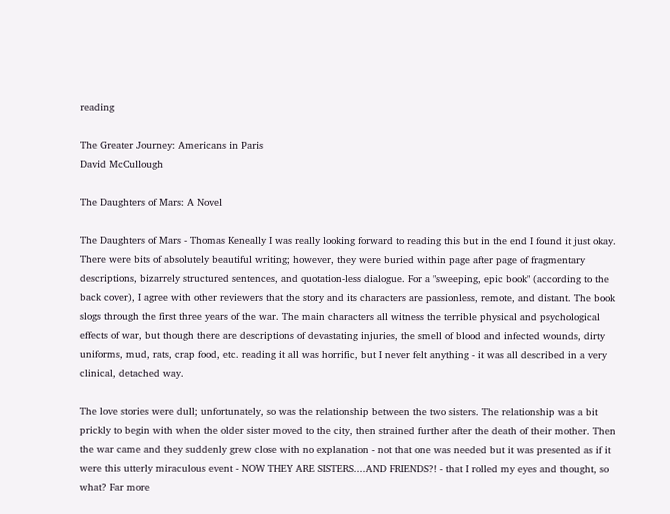reading

The Greater Journey: Americans in Paris
David McCullough

The Daughters of Mars: A Novel

The Daughters of Mars - Thomas Keneally I was really looking forward to reading this but in the end I found it just okay. There were bits of absolutely beautiful writing; however, they were buried within page after page of fragmentary descriptions, bizarrely structured sentences, and quotation-less dialogue. For a "sweeping, epic book" (according to the back cover), I agree with other reviewers that the story and its characters are passionless, remote, and distant. The book slogs through the first three years of the war. The main characters all witness the terrible physical and psychological effects of war, but though there are descriptions of devastating injuries, the smell of blood and infected wounds, dirty uniforms, mud, rats, crap food, etc. reading it all was horrific, but I never felt anything - it was all described in a very clinical, detached way.

The love stories were dull; unfortunately, so was the relationship between the two sisters. The relationship was a bit prickly to begin with when the older sister moved to the city, then strained further after the death of their mother. Then the war came and they suddenly grew close with no explanation - not that one was needed but it was presented as if it were this utterly miraculous event - NOW THEY ARE SISTERS....AND FRIENDS?! - that I rolled my eyes and thought, so what? Far more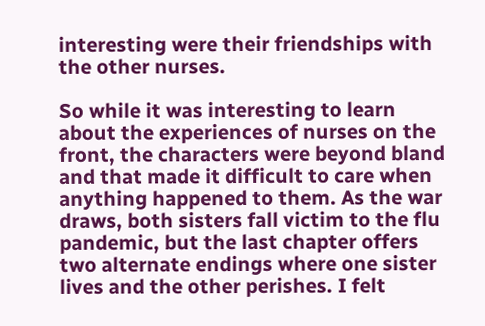interesting were their friendships with the other nurses.

So while it was interesting to learn about the experiences of nurses on the front, the characters were beyond bland and that made it difficult to care when anything happened to them. As the war draws, both sisters fall victim to the flu pandemic, but the last chapter offers two alternate endings where one sister lives and the other perishes. I felt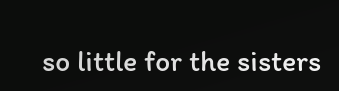so little for the sisters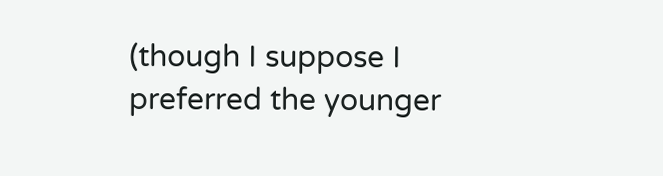(though I suppose I preferred the younger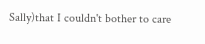Sally)that I couldn't bother to care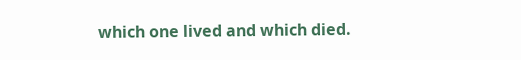which one lived and which died.